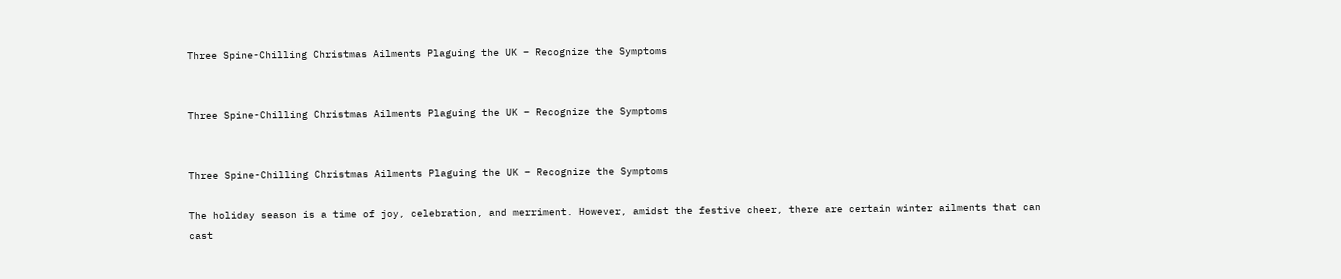Three Spine-Chilling Christmas Ailments Plaguing the UK – Recognize the Symptoms


Three Spine-Chilling Christmas Ailments Plaguing the UK – Recognize the Symptoms


Three Spine-Chilling Christmas Ailments Plaguing the UK – Recognize the Symptoms

The holiday season is a time of joy, celebration, and merriment. However, amidst the festive cheer, there are certain winter ailments that can cast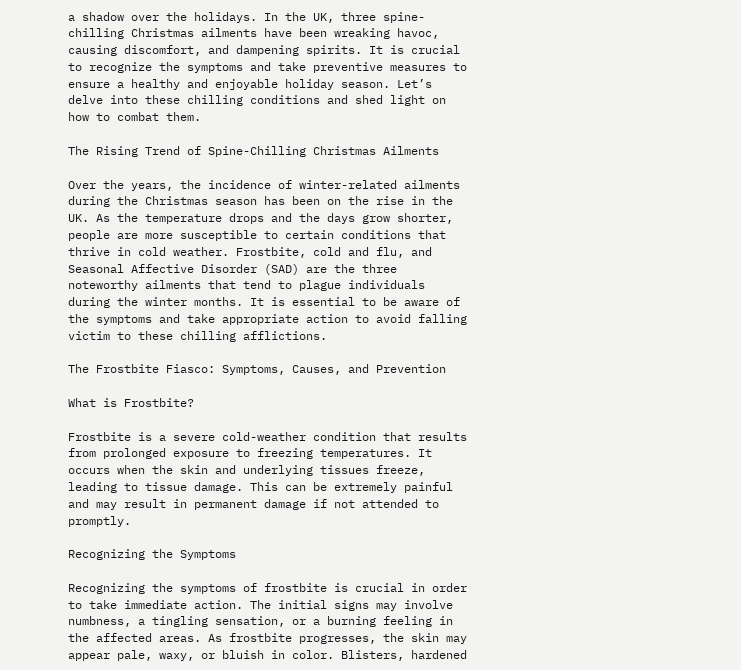a shadow over the holidays. In the UK, three spine-chilling Christmas ailments have been wreaking havoc, causing discomfort, and dampening spirits. It is crucial to recognize the symptoms and take preventive measures to ensure a healthy and enjoyable holiday season. Let’s delve into these chilling conditions and shed light on how to combat them.

The Rising Trend of Spine-Chilling Christmas Ailments

Over the years, the incidence of winter-related ailments during the Christmas season has been on the rise in the UK. As the temperature drops and the days grow shorter, people are more susceptible to certain conditions that thrive in cold weather. Frostbite, cold and flu, and Seasonal Affective Disorder (SAD) are the three noteworthy ailments that tend to plague individuals during the winter months. It is essential to be aware of the symptoms and take appropriate action to avoid falling victim to these chilling afflictions.

The Frostbite Fiasco: Symptoms, Causes, and Prevention

What is Frostbite?

Frostbite is a severe cold-weather condition that results from prolonged exposure to freezing temperatures. It occurs when the skin and underlying tissues freeze, leading to tissue damage. This can be extremely painful and may result in permanent damage if not attended to promptly.

Recognizing the Symptoms

Recognizing the symptoms of frostbite is crucial in order to take immediate action. The initial signs may involve numbness, a tingling sensation, or a burning feeling in the affected areas. As frostbite progresses, the skin may appear pale, waxy, or bluish in color. Blisters, hardened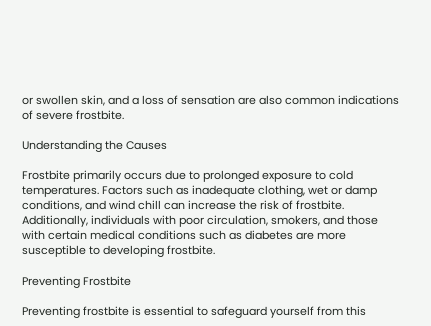or swollen skin, and a loss of sensation are also common indications of severe frostbite.

Understanding the Causes

Frostbite primarily occurs due to prolonged exposure to cold temperatures. Factors such as inadequate clothing, wet or damp conditions, and wind chill can increase the risk of frostbite. Additionally, individuals with poor circulation, smokers, and those with certain medical conditions such as diabetes are more susceptible to developing frostbite.

Preventing Frostbite

Preventing frostbite is essential to safeguard yourself from this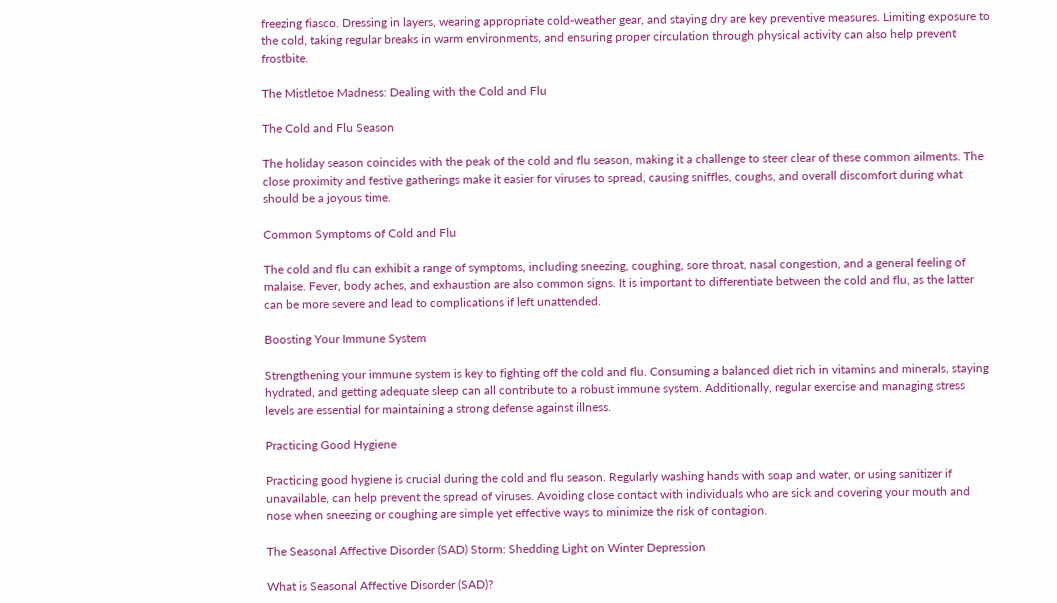freezing fiasco. Dressing in layers, wearing appropriate cold-weather gear, and staying dry are key preventive measures. Limiting exposure to the cold, taking regular breaks in warm environments, and ensuring proper circulation through physical activity can also help prevent frostbite.

The Mistletoe Madness: Dealing with the Cold and Flu

The Cold and Flu Season

The holiday season coincides with the peak of the cold and flu season, making it a challenge to steer clear of these common ailments. The close proximity and festive gatherings make it easier for viruses to spread, causing sniffles, coughs, and overall discomfort during what should be a joyous time.

Common Symptoms of Cold and Flu

The cold and flu can exhibit a range of symptoms, including sneezing, coughing, sore throat, nasal congestion, and a general feeling of malaise. Fever, body aches, and exhaustion are also common signs. It is important to differentiate between the cold and flu, as the latter can be more severe and lead to complications if left unattended.

Boosting Your Immune System

Strengthening your immune system is key to fighting off the cold and flu. Consuming a balanced diet rich in vitamins and minerals, staying hydrated, and getting adequate sleep can all contribute to a robust immune system. Additionally, regular exercise and managing stress levels are essential for maintaining a strong defense against illness.

Practicing Good Hygiene

Practicing good hygiene is crucial during the cold and flu season. Regularly washing hands with soap and water, or using sanitizer if unavailable, can help prevent the spread of viruses. Avoiding close contact with individuals who are sick and covering your mouth and nose when sneezing or coughing are simple yet effective ways to minimize the risk of contagion.

The Seasonal Affective Disorder (SAD) Storm: Shedding Light on Winter Depression

What is Seasonal Affective Disorder (SAD)?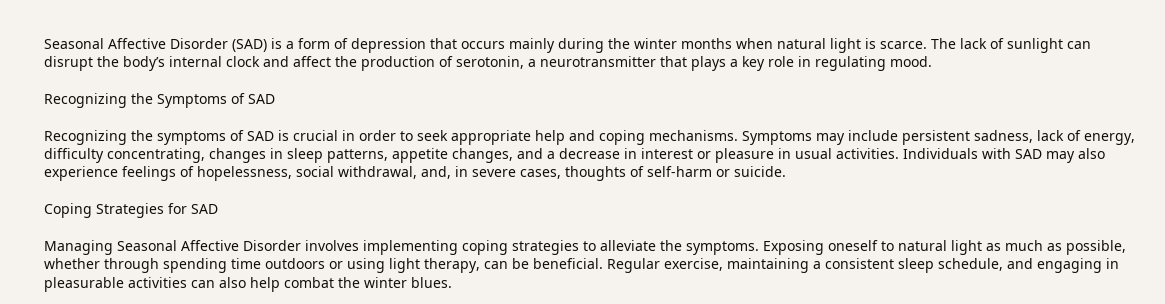Seasonal Affective Disorder (SAD) is a form of depression that occurs mainly during the winter months when natural light is scarce. The lack of sunlight can disrupt the body’s internal clock and affect the production of serotonin, a neurotransmitter that plays a key role in regulating mood.

Recognizing the Symptoms of SAD

Recognizing the symptoms of SAD is crucial in order to seek appropriate help and coping mechanisms. Symptoms may include persistent sadness, lack of energy, difficulty concentrating, changes in sleep patterns, appetite changes, and a decrease in interest or pleasure in usual activities. Individuals with SAD may also experience feelings of hopelessness, social withdrawal, and, in severe cases, thoughts of self-harm or suicide.

Coping Strategies for SAD

Managing Seasonal Affective Disorder involves implementing coping strategies to alleviate the symptoms. Exposing oneself to natural light as much as possible, whether through spending time outdoors or using light therapy, can be beneficial. Regular exercise, maintaining a consistent sleep schedule, and engaging in pleasurable activities can also help combat the winter blues.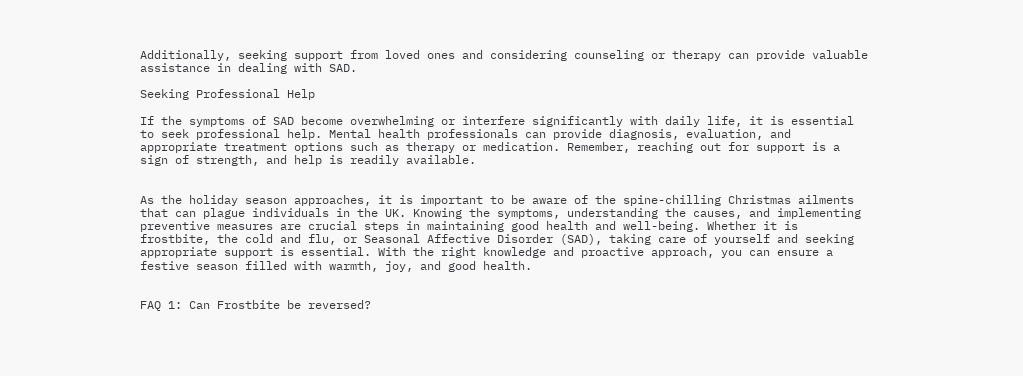Additionally, seeking support from loved ones and considering counseling or therapy can provide valuable assistance in dealing with SAD.

Seeking Professional Help

If the symptoms of SAD become overwhelming or interfere significantly with daily life, it is essential to seek professional help. Mental health professionals can provide diagnosis, evaluation, and appropriate treatment options such as therapy or medication. Remember, reaching out for support is a sign of strength, and help is readily available.


As the holiday season approaches, it is important to be aware of the spine-chilling Christmas ailments that can plague individuals in the UK. Knowing the symptoms, understanding the causes, and implementing preventive measures are crucial steps in maintaining good health and well-being. Whether it is frostbite, the cold and flu, or Seasonal Affective Disorder (SAD), taking care of yourself and seeking appropriate support is essential. With the right knowledge and proactive approach, you can ensure a festive season filled with warmth, joy, and good health.


FAQ 1: Can Frostbite be reversed?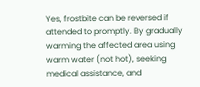Yes, frostbite can be reversed if attended to promptly. By gradually warming the affected area using warm water (not hot), seeking medical assistance, and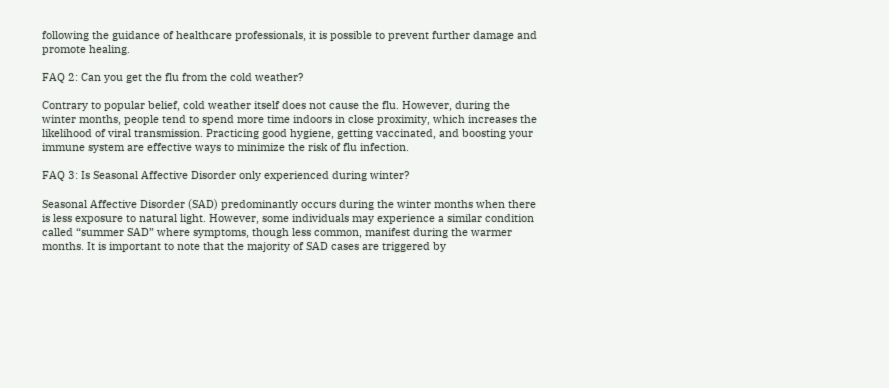following the guidance of healthcare professionals, it is possible to prevent further damage and promote healing.

FAQ 2: Can you get the flu from the cold weather?

Contrary to popular belief, cold weather itself does not cause the flu. However, during the winter months, people tend to spend more time indoors in close proximity, which increases the likelihood of viral transmission. Practicing good hygiene, getting vaccinated, and boosting your immune system are effective ways to minimize the risk of flu infection.

FAQ 3: Is Seasonal Affective Disorder only experienced during winter?

Seasonal Affective Disorder (SAD) predominantly occurs during the winter months when there is less exposure to natural light. However, some individuals may experience a similar condition called “summer SAD” where symptoms, though less common, manifest during the warmer months. It is important to note that the majority of SAD cases are triggered by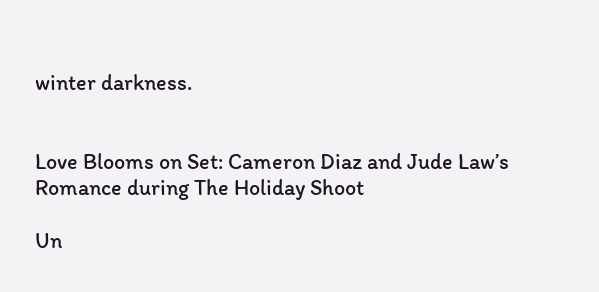winter darkness.


Love Blooms on Set: Cameron Diaz and Jude Law’s Romance during The Holiday Shoot

Un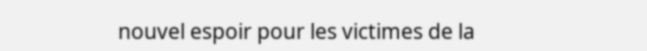nouvel espoir pour les victimes de la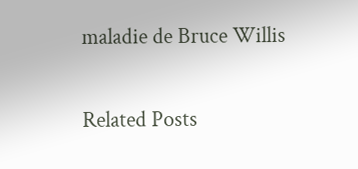maladie de Bruce Willis

Related Posts